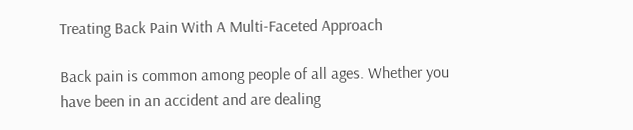Treating Back Pain With A Multi-Faceted Approach

Back pain is common among people of all ages. Whether you have been in an accident and are dealing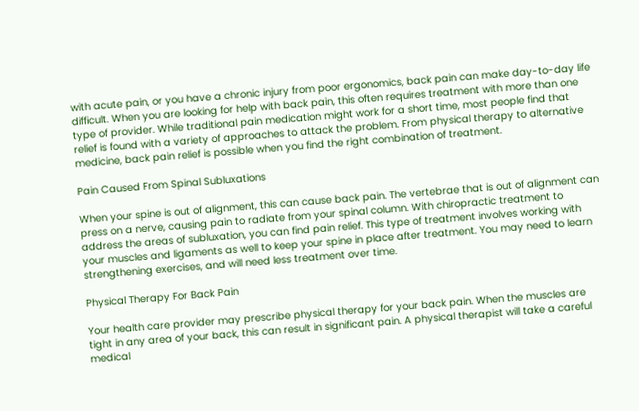with acute pain, or you have a chronic injury from poor ergonomics, back pain can make day-to-day life difficult. When you are looking for help with back pain, this often requires treatment with more than one type of provider. While traditional pain medication might work for a short time, most people find that relief is found with a variety of approaches to attack the problem. From physical therapy to alternative medicine, back pain relief is possible when you find the right combination of treatment.

Pain Caused From Spinal Subluxations

When your spine is out of alignment, this can cause back pain. The vertebrae that is out of alignment can press on a nerve, causing pain to radiate from your spinal column. With chiropractic treatment to address the areas of subluxation, you can find pain relief. This type of treatment involves working with your muscles and ligaments as well to keep your spine in place after treatment. You may need to learn strengthening exercises, and will need less treatment over time.

Physical Therapy For Back Pain

Your health care provider may prescribe physical therapy for your back pain. When the muscles are tight in any area of your back, this can result in significant pain. A physical therapist will take a careful medical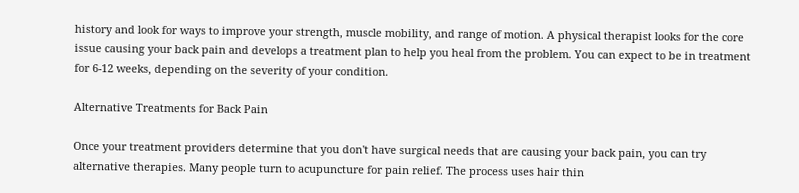history and look for ways to improve your strength, muscle mobility, and range of motion. A physical therapist looks for the core issue causing your back pain and develops a treatment plan to help you heal from the problem. You can expect to be in treatment for 6-12 weeks, depending on the severity of your condition.

Alternative Treatments for Back Pain

Once your treatment providers determine that you don't have surgical needs that are causing your back pain, you can try alternative therapies. Many people turn to acupuncture for pain relief. The process uses hair thin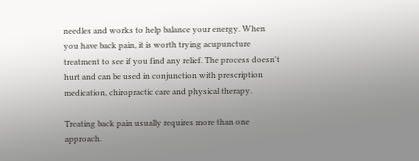needles and works to help balance your energy. When you have back pain, it is worth trying acupuncture treatment to see if you find any relief. The process doesn't hurt and can be used in conjunction with prescription medication, chiropractic care and physical therapy.

Treating back pain usually requires more than one approach.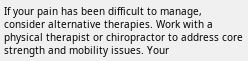If your pain has been difficult to manage, consider alternative therapies. Work with a physical therapist or chiropractor to address core strength and mobility issues. Your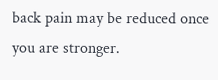back pain may be reduced once you are stronger.